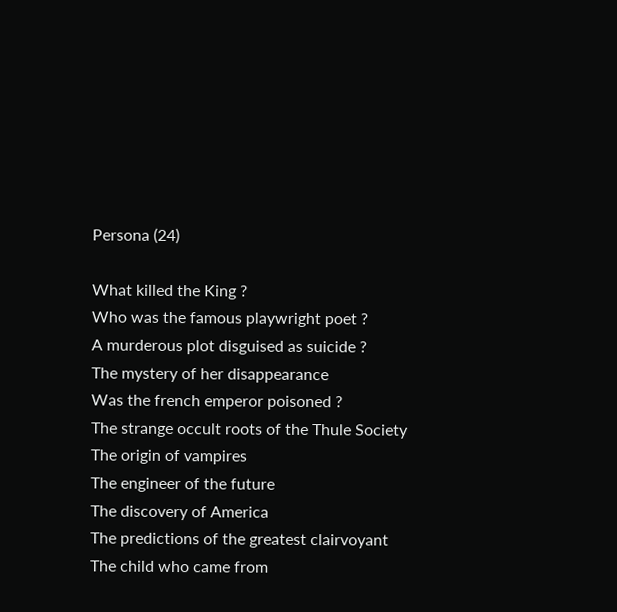Persona (24)

What killed the King ?
Who was the famous playwright poet ?
A murderous plot disguised as suicide ?
The mystery of her disappearance
Was the french emperor poisoned ?
The strange occult roots of the Thule Society
The origin of vampires
The engineer of the future
The discovery of America
The predictions of the greatest clairvoyant
The child who came from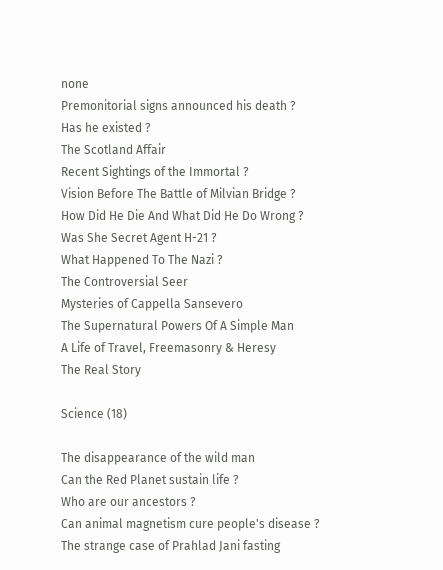none
Premonitorial signs announced his death ?
Has he existed ?
The Scotland Affair
Recent Sightings of the Immortal ?
Vision Before The Battle of Milvian Bridge ?
How Did He Die And What Did He Do Wrong ?
Was She Secret Agent H-21 ?
What Happened To The Nazi ?
The Controversial Seer
Mysteries of Cappella Sansevero
The Supernatural Powers Of A Simple Man
A Life of Travel, Freemasonry & Heresy
The Real Story

Science (18)

The disappearance of the wild man
Can the Red Planet sustain life ?
Who are our ancestors ?
Can animal magnetism cure people's disease ?
The strange case of Prahlad Jani fasting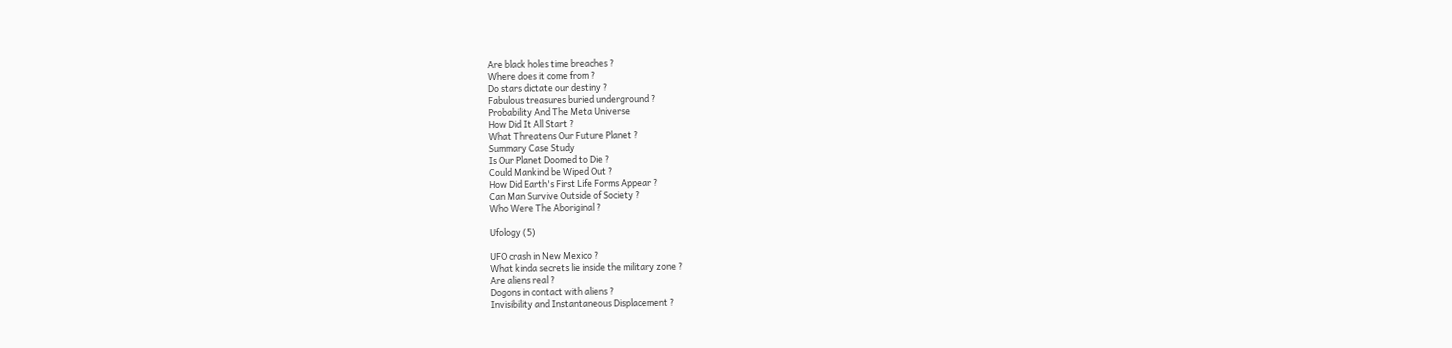Are black holes time breaches ?
Where does it come from ?
Do stars dictate our destiny ?
Fabulous treasures buried underground ?
Probability And The Meta Universe
How Did It All Start ?
What Threatens Our Future Planet ?
Summary Case Study
Is Our Planet Doomed to Die ?
Could Mankind be Wiped Out ?
How Did Earth's First Life Forms Appear ?
Can Man Survive Outside of Society ?
Who Were The Aboriginal ?

Ufology (5)

UFO crash in New Mexico ?
What kinda secrets lie inside the military zone ?
Are aliens real ?
Dogons in contact with aliens ?
Invisibility and Instantaneous Displacement ?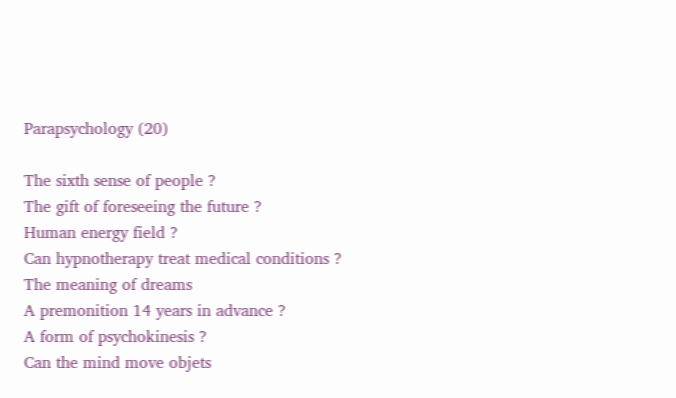Parapsychology (20)

The sixth sense of people ?
The gift of foreseeing the future ?
Human energy field ?
Can hypnotherapy treat medical conditions ?
The meaning of dreams
A premonition 14 years in advance ?
A form of psychokinesis ?
Can the mind move objets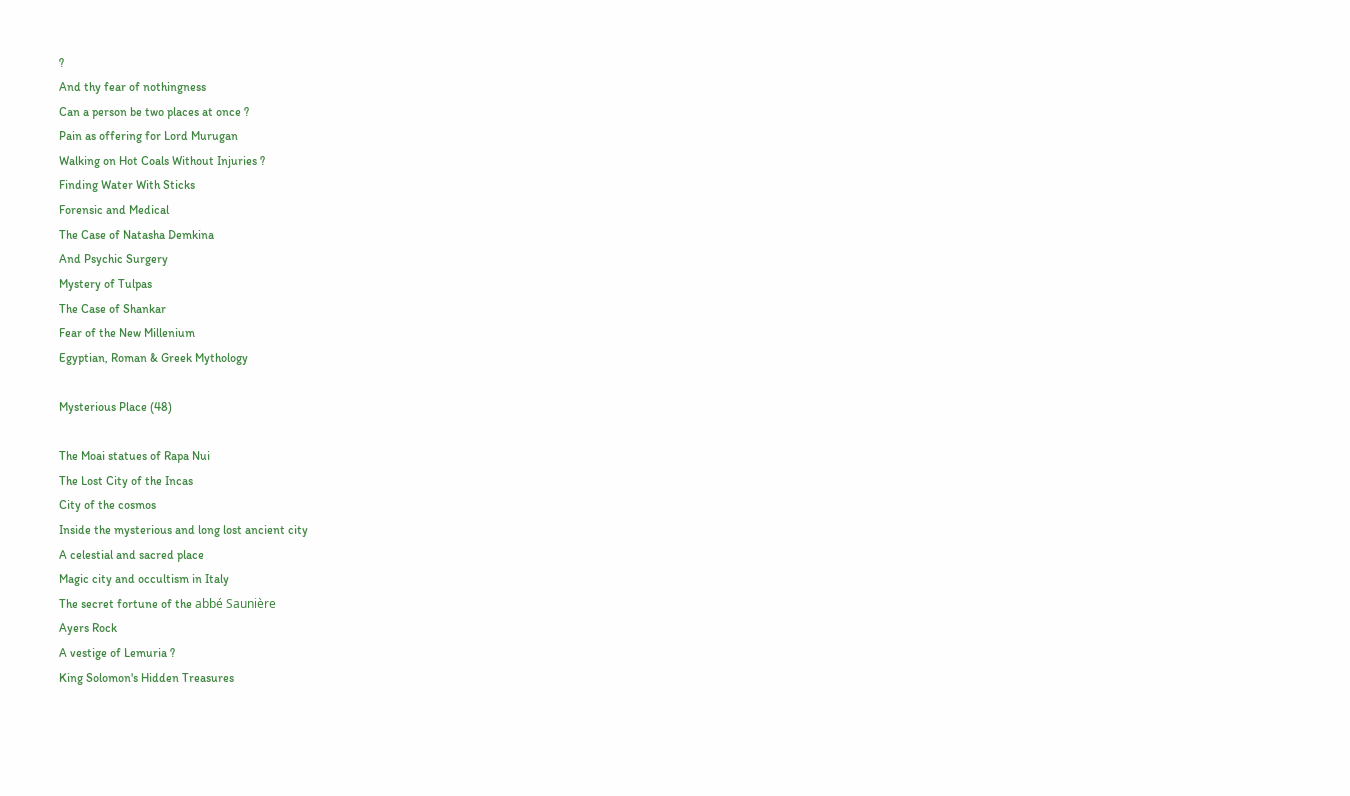?
And thy fear of nothingness
Can a person be two places at once ?
Pain as offering for Lord Murugan
Walking on Hot Coals Without Injuries ?
Finding Water With Sticks
Forensic and Medical
The Case of Natasha Demkina
And Psychic Surgery
Mystery of Tulpas
The Case of Shankar
Fear of the New Millenium
Egyptian, Roman & Greek Mythology

Mysterious Place (48)

The Moai statues of Rapa Nui
The Lost City of the Incas
City of the cosmos
Inside the mysterious and long lost ancient city
A celestial and sacred place
Magic city and occultism in Italy
The secret fortune of the abbé Saunière
Ayers Rock
A vestige of Lemuria ?
King Solomon's Hidden Treasures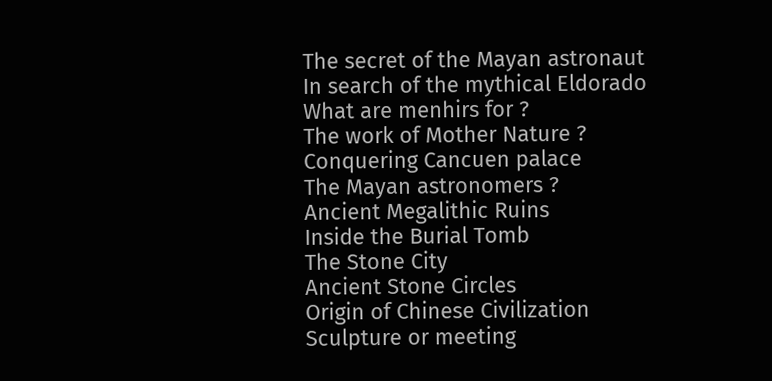The secret of the Mayan astronaut
In search of the mythical Eldorado
What are menhirs for ?
The work of Mother Nature ?
Conquering Cancuen palace
The Mayan astronomers ?
Ancient Megalithic Ruins
Inside the Burial Tomb
The Stone City
Ancient Stone Circles
Origin of Chinese Civilization
Sculpture or meeting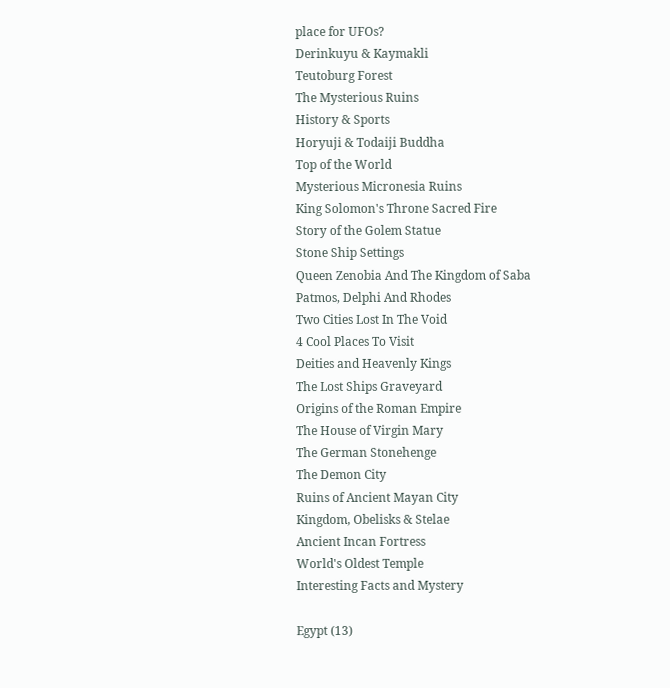place for UFOs?
Derinkuyu & Kaymakli
Teutoburg Forest
The Mysterious Ruins
History & Sports
Horyuji & Todaiji Buddha
Top of the World
Mysterious Micronesia Ruins
King Solomon's Throne Sacred Fire
Story of the Golem Statue
Stone Ship Settings
Queen Zenobia And The Kingdom of Saba
Patmos, Delphi And Rhodes
Two Cities Lost In The Void
4 Cool Places To Visit
Deities and Heavenly Kings
The Lost Ships Graveyard
Origins of the Roman Empire
The House of Virgin Mary
The German Stonehenge
The Demon City
Ruins of Ancient Mayan City
Kingdom, Obelisks & Stelae
Ancient Incan Fortress
World's Oldest Temple
Interesting Facts and Mystery

Egypt (13)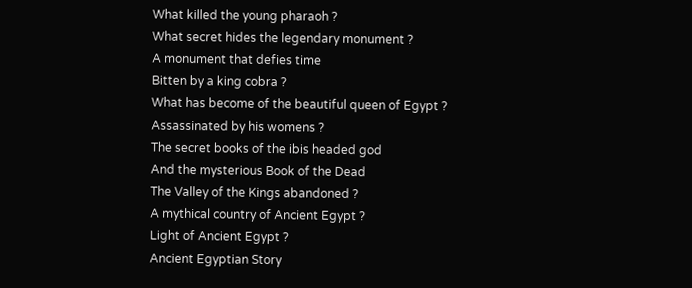What killed the young pharaoh ?
What secret hides the legendary monument ?
A monument that defies time
Bitten by a king cobra ?
What has become of the beautiful queen of Egypt ?
Assassinated by his womens ?
The secret books of the ibis headed god
And the mysterious Book of the Dead
The Valley of the Kings abandoned ?
A mythical country of Ancient Egypt ?
Light of Ancient Egypt ?
Ancient Egyptian Story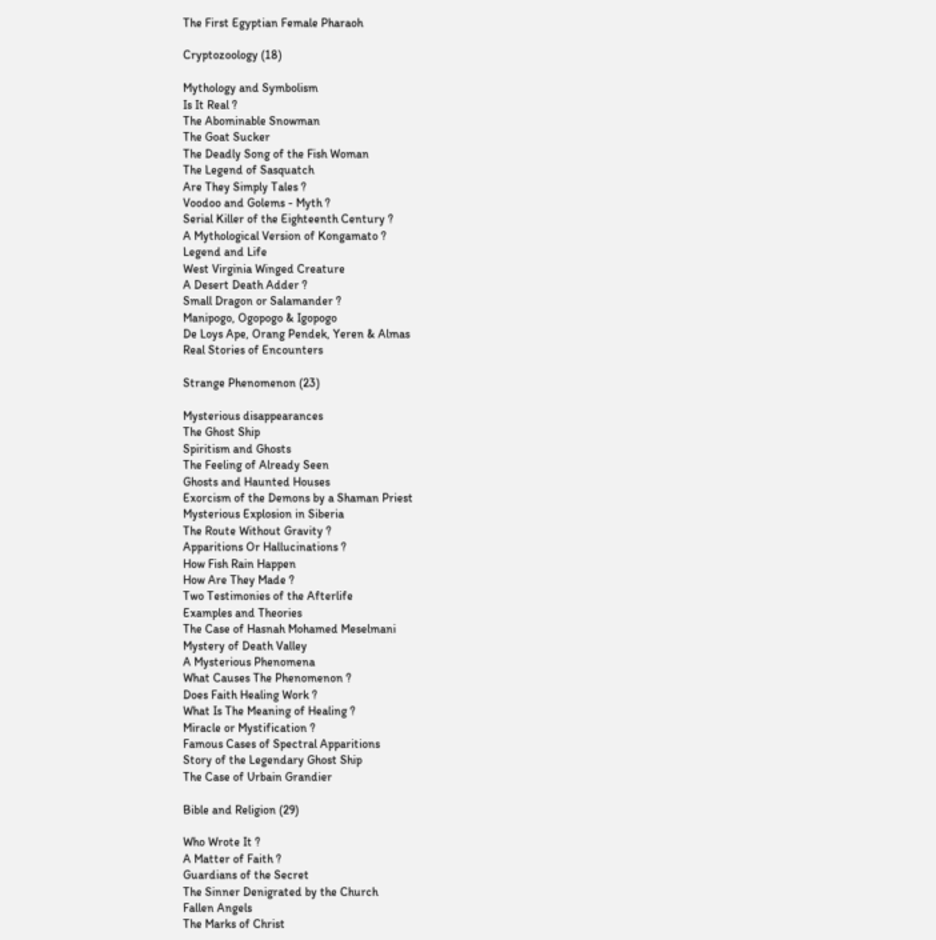The First Egyptian Female Pharaoh

Cryptozoology (18)

Mythology and Symbolism
Is It Real ?
The Abominable Snowman
The Goat Sucker
The Deadly Song of the Fish Woman
The Legend of Sasquatch
Are They Simply Tales ?
Voodoo and Golems - Myth ?
Serial Killer of the Eighteenth Century ?
A Mythological Version of Kongamato ?
Legend and Life
West Virginia Winged Creature
A Desert Death Adder ?
Small Dragon or Salamander ?
Manipogo, Ogopogo & Igopogo
De Loys Ape, Orang Pendek, Yeren & Almas
Real Stories of Encounters

Strange Phenomenon (23)

Mysterious disappearances
The Ghost Ship
Spiritism and Ghosts
The Feeling of Already Seen
Ghosts and Haunted Houses
Exorcism of the Demons by a Shaman Priest
Mysterious Explosion in Siberia
The Route Without Gravity ?
Apparitions Or Hallucinations ?
How Fish Rain Happen
How Are They Made ?
Two Testimonies of the Afterlife
Examples and Theories
The Case of Hasnah Mohamed Meselmani
Mystery of Death Valley
A Mysterious Phenomena
What Causes The Phenomenon ?
Does Faith Healing Work ?
What Is The Meaning of Healing ?
Miracle or Mystification ?
Famous Cases of Spectral Apparitions
Story of the Legendary Ghost Ship
The Case of Urbain Grandier

Bible and Religion (29)

Who Wrote It ?
A Matter of Faith ?
Guardians of the Secret
The Sinner Denigrated by the Church
Fallen Angels
The Marks of Christ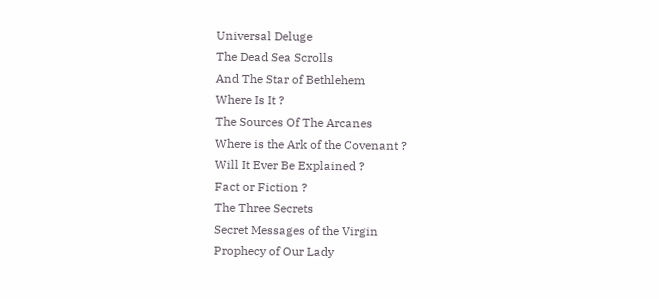Universal Deluge
The Dead Sea Scrolls
And The Star of Bethlehem
Where Is It ?
The Sources Of The Arcanes
Where is the Ark of the Covenant ?
Will It Ever Be Explained ?
Fact or Fiction ?
The Three Secrets
Secret Messages of the Virgin
Prophecy of Our Lady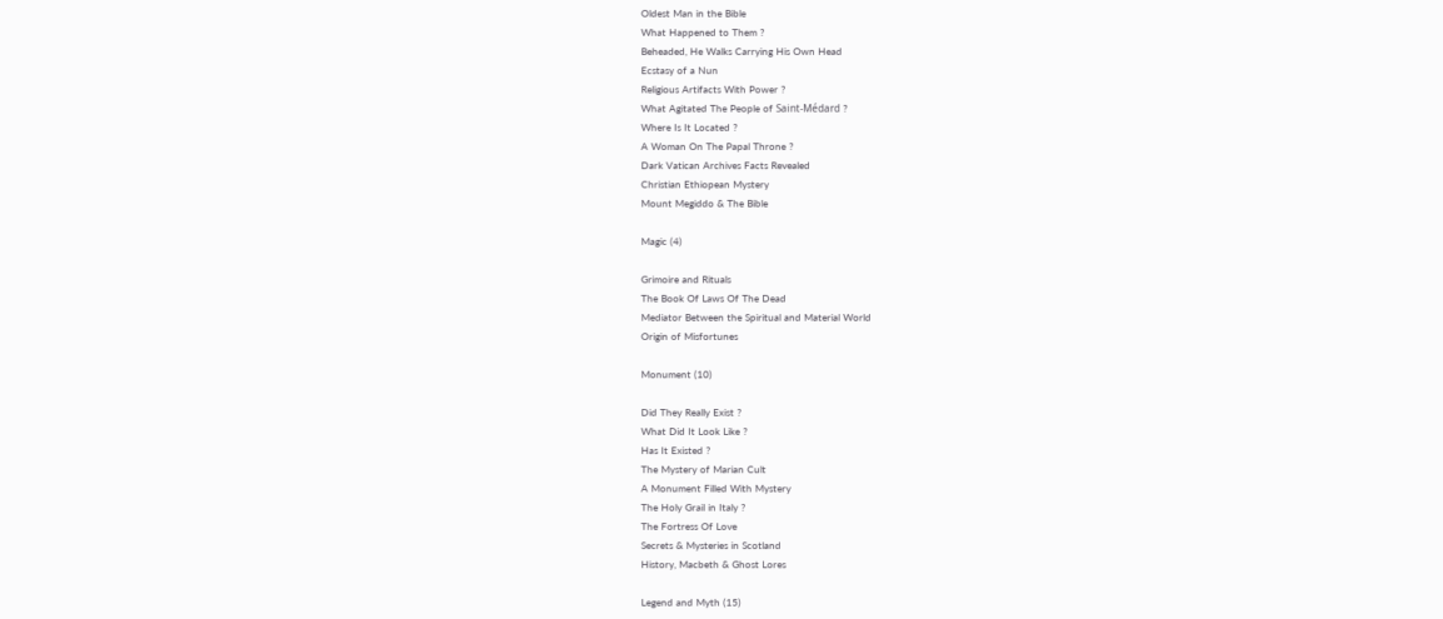Oldest Man in the Bible
What Happened to Them ?
Beheaded, He Walks Carrying His Own Head
Ecstasy of a Nun
Religious Artifacts With Power ?
What Agitated The People of Saint-Médard ?
Where Is It Located ?
A Woman On The Papal Throne ?
Dark Vatican Archives Facts Revealed
Christian Ethiopean Mystery
Mount Megiddo & The Bible

Magic (4)

Grimoire and Rituals
The Book Of Laws Of The Dead
Mediator Between the Spiritual and Material World
Origin of Misfortunes

Monument (10)

Did They Really Exist ?
What Did It Look Like ?
Has It Existed ?
The Mystery of Marian Cult
A Monument Filled With Mystery
The Holy Grail in Italy ?
The Fortress Of Love
Secrets & Mysteries in Scotland
History, Macbeth & Ghost Lores

Legend and Myth (15)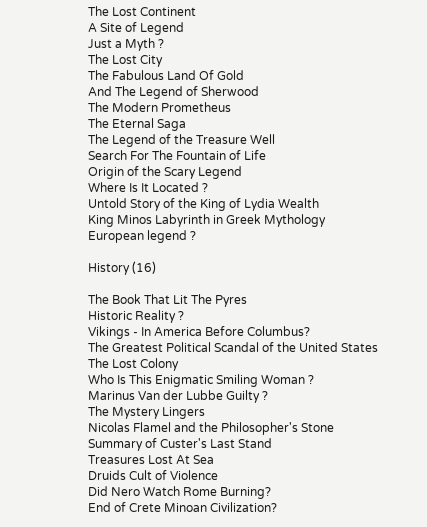The Lost Continent
A Site of Legend
Just a Myth ?
The Lost City
The Fabulous Land Of Gold
And The Legend of Sherwood
The Modern Prometheus
The Eternal Saga
The Legend of the Treasure Well
Search For The Fountain of Life
Origin of the Scary Legend
Where Is It Located ?
Untold Story of the King of Lydia Wealth
King Minos Labyrinth in Greek Mythology
European legend ?

History (16)

The Book That Lit The Pyres
Historic Reality ?
Vikings - In America Before Columbus?
The Greatest Political Scandal of the United States
The Lost Colony
Who Is This Enigmatic Smiling Woman ?
Marinus Van der Lubbe Guilty ?
The Mystery Lingers
Nicolas Flamel and the Philosopher's Stone
Summary of Custer's Last Stand
Treasures Lost At Sea
Druids Cult of Violence
Did Nero Watch Rome Burning?
End of Crete Minoan Civilization?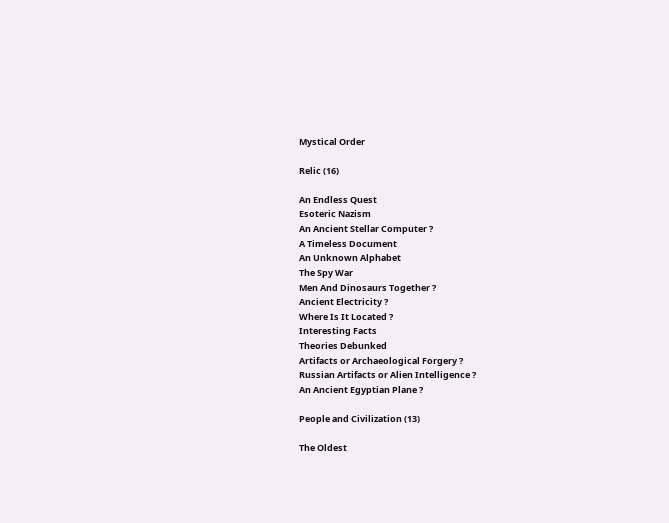Mystical Order

Relic (16)

An Endless Quest
Esoteric Nazism
An Ancient Stellar Computer ?
A Timeless Document
An Unknown Alphabet
The Spy War
Men And Dinosaurs Together ?
Ancient Electricity ?
Where Is It Located ?
Interesting Facts
Theories Debunked
Artifacts or Archaeological Forgery ?
Russian Artifacts or Alien Intelligence ?
An Ancient Egyptian Plane ?

People and Civilization (13)

The Oldest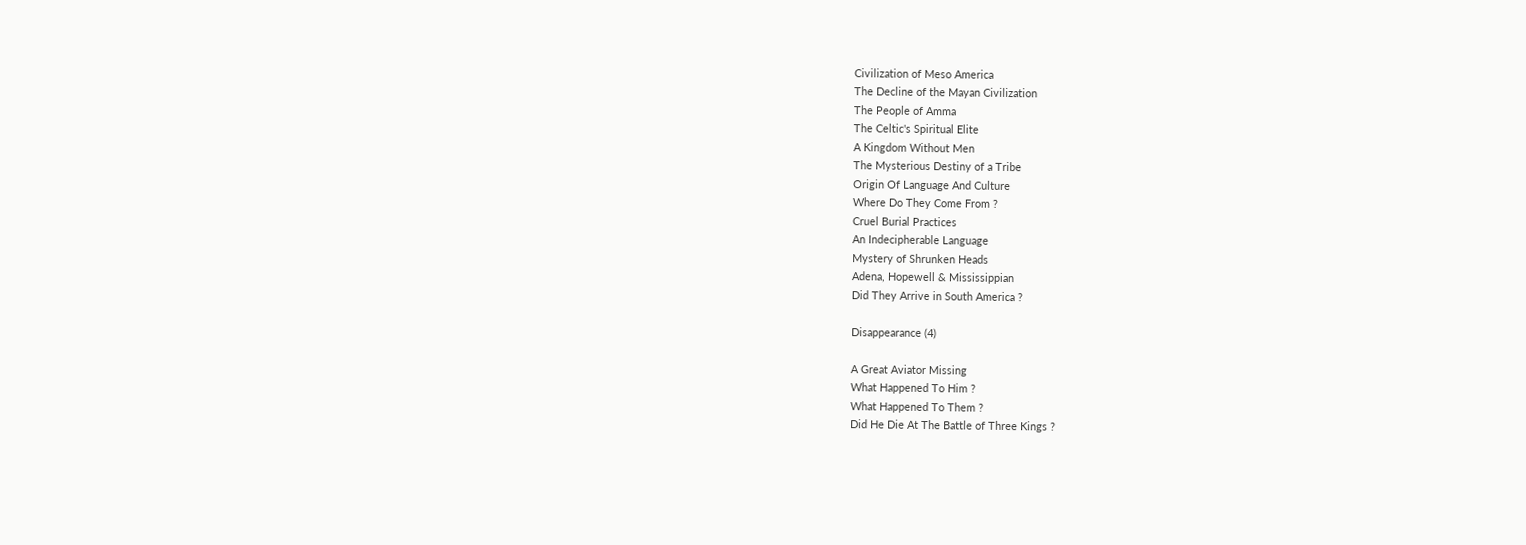Civilization of Meso America
The Decline of the Mayan Civilization
The People of Amma
The Celtic's Spiritual Elite
A Kingdom Without Men
The Mysterious Destiny of a Tribe
Origin Of Language And Culture
Where Do They Come From ?
Cruel Burial Practices
An Indecipherable Language
Mystery of Shrunken Heads
Adena, Hopewell & Mississippian
Did They Arrive in South America ?

Disappearance (4)

A Great Aviator Missing
What Happened To Him ?
What Happened To Them ?
Did He Die At The Battle of Three Kings ?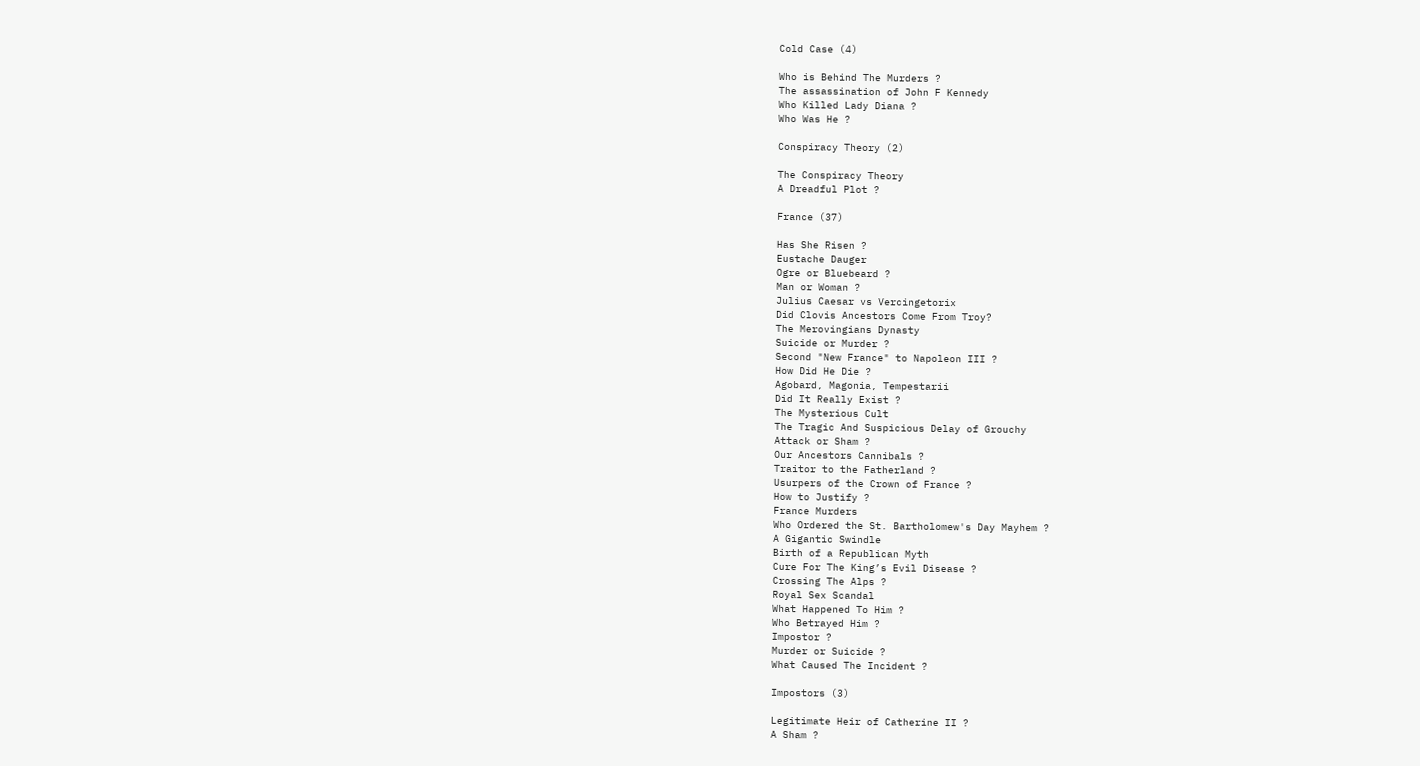Cold Case (4)

Who is Behind The Murders ?
The assassination of John F Kennedy
Who Killed Lady Diana ?
Who Was He ?

Conspiracy Theory (2)

The Conspiracy Theory
A Dreadful Plot ?

France (37)

Has She Risen ?
Eustache Dauger
Ogre or Bluebeard ?
Man or Woman ?
Julius Caesar vs Vercingetorix
Did Clovis Ancestors Come From Troy?
The Merovingians Dynasty
Suicide or Murder ?
Second "New France" to Napoleon III ?
How Did He Die ?
Agobard, Magonia, Tempestarii
Did It Really Exist ?
The Mysterious Cult
The Tragic And Suspicious Delay of Grouchy
Attack or Sham ?
Our Ancestors Cannibals ?
Traitor to the Fatherland ?
Usurpers of the Crown of France ?
How to Justify ?
France Murders
Who Ordered the St. Bartholomew's Day Mayhem ?
A Gigantic Swindle
Birth of a Republican Myth
Cure For The King’s Evil Disease ?
Crossing The Alps ?
Royal Sex Scandal
What Happened To Him ?
Who Betrayed Him ?
Impostor ?
Murder or Suicide ?
What Caused The Incident ?

Impostors (3)

Legitimate Heir of Catherine II ?
A Sham ?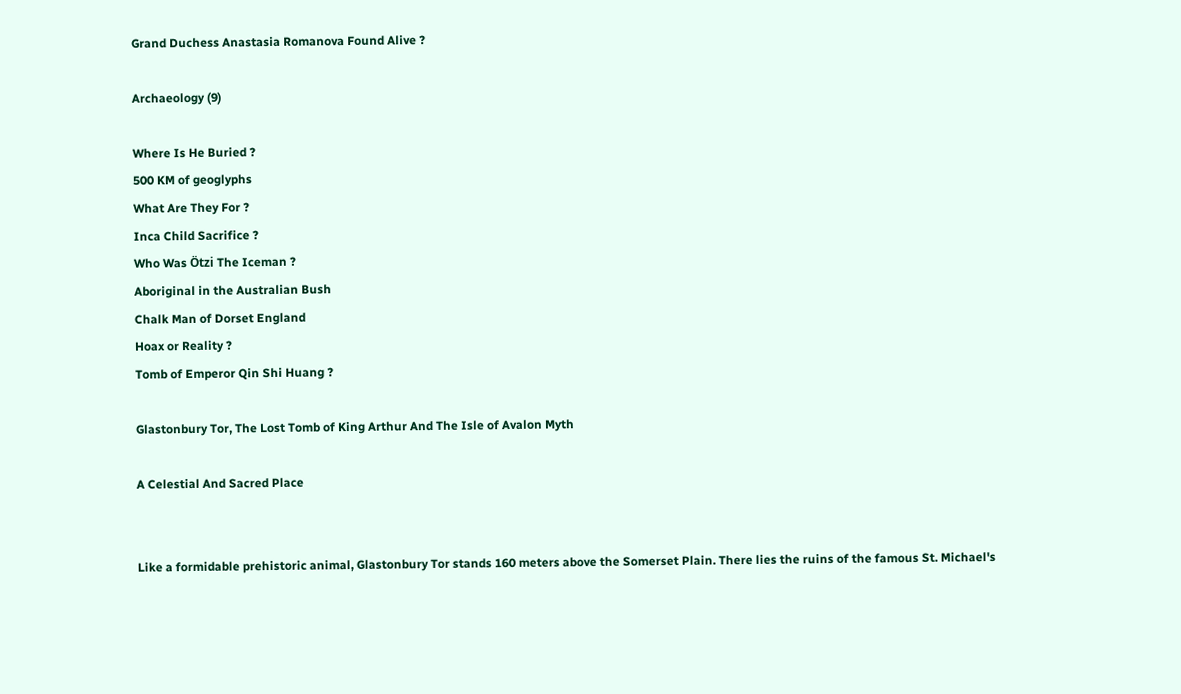Grand Duchess Anastasia Romanova Found Alive ?

Archaeology (9)

Where Is He Buried ?
500 KM of geoglyphs
What Are They For ?
Inca Child Sacrifice ?
Who Was Ötzi The Iceman ?
Aboriginal in the Australian Bush
Chalk Man of Dorset England
Hoax or Reality ?
Tomb of Emperor Qin Shi Huang ?

Glastonbury Tor, The Lost Tomb of King Arthur And The Isle of Avalon Myth

A Celestial And Sacred Place


Like a formidable prehistoric animal, Glastonbury Tor stands 160 meters above the Somerset Plain. There lies the ruins of the famous St. Michael's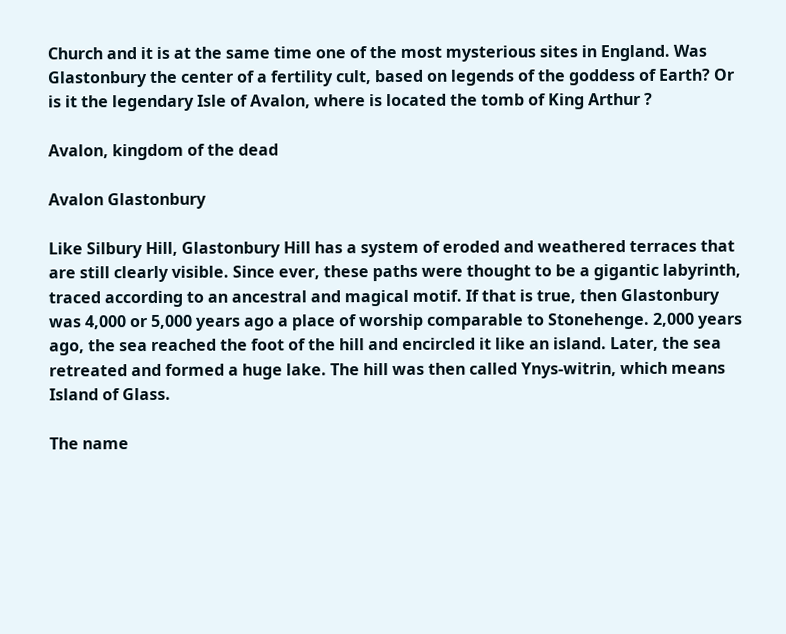Church and it is at the same time one of the most mysterious sites in England. Was Glastonbury the center of a fertility cult, based on legends of the goddess of Earth? Or is it the legendary Isle of Avalon, where is located the tomb of King Arthur ?

Avalon, kingdom of the dead

Avalon Glastonbury

Like Silbury Hill, Glastonbury Hill has a system of eroded and weathered terraces that are still clearly visible. Since ever, these paths were thought to be a gigantic labyrinth, traced according to an ancestral and magical motif. If that is true, then Glastonbury was 4,000 or 5,000 years ago a place of worship comparable to Stonehenge. 2,000 years ago, the sea reached the foot of the hill and encircled it like an island. Later, the sea retreated and formed a huge lake. The hill was then called Ynys-witrin, which means Island of Glass.

The name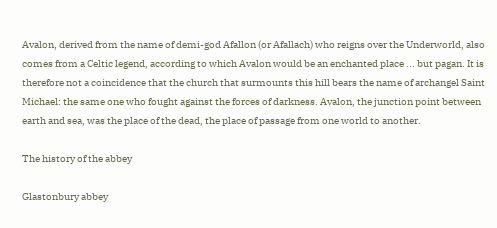Avalon, derived from the name of demi-god Afallon (or Afallach) who reigns over the Underworld, also comes from a Celtic legend, according to which Avalon would be an enchanted place ... but pagan. It is therefore not a coincidence that the church that surmounts this hill bears the name of archangel Saint Michael: the same one who fought against the forces of darkness. Avalon, the junction point between earth and sea, was the place of the dead, the place of passage from one world to another.

The history of the abbey

Glastonbury abbey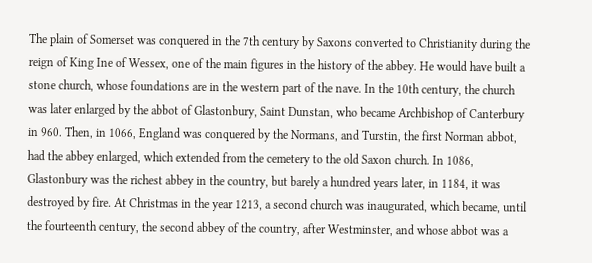The plain of Somerset was conquered in the 7th century by Saxons converted to Christianity during the reign of King Ine of Wessex, one of the main figures in the history of the abbey. He would have built a stone church, whose foundations are in the western part of the nave. In the 10th century, the church was later enlarged by the abbot of Glastonbury, Saint Dunstan, who became Archbishop of Canterbury in 960. Then, in 1066, England was conquered by the Normans, and Turstin, the first Norman abbot, had the abbey enlarged, which extended from the cemetery to the old Saxon church. In 1086, Glastonbury was the richest abbey in the country, but barely a hundred years later, in 1184, it was destroyed by fire. At Christmas in the year 1213, a second church was inaugurated, which became, until the fourteenth century, the second abbey of the country, after Westminster, and whose abbot was a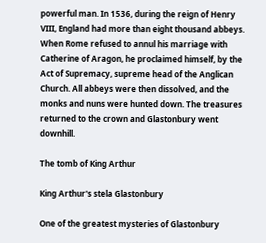powerful man. In 1536, during the reign of Henry VIII, England had more than eight thousand abbeys. When Rome refused to annul his marriage with Catherine of Aragon, he proclaimed himself, by the Act of Supremacy, supreme head of the Anglican Church. All abbeys were then dissolved, and the monks and nuns were hunted down. The treasures returned to the crown and Glastonbury went downhill.

The tomb of King Arthur

King Arthur's stela Glastonbury

One of the greatest mysteries of Glastonbury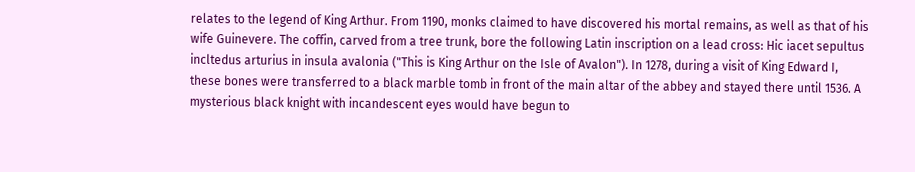relates to the legend of King Arthur. From 1190, monks claimed to have discovered his mortal remains, as well as that of his wife Guinevere. The coffin, carved from a tree trunk, bore the following Latin inscription on a lead cross: Hic iacet sepultus incltedus arturius in insula avalonia ("This is King Arthur on the Isle of Avalon"). In 1278, during a visit of King Edward I, these bones were transferred to a black marble tomb in front of the main altar of the abbey and stayed there until 1536. A mysterious black knight with incandescent eyes would have begun to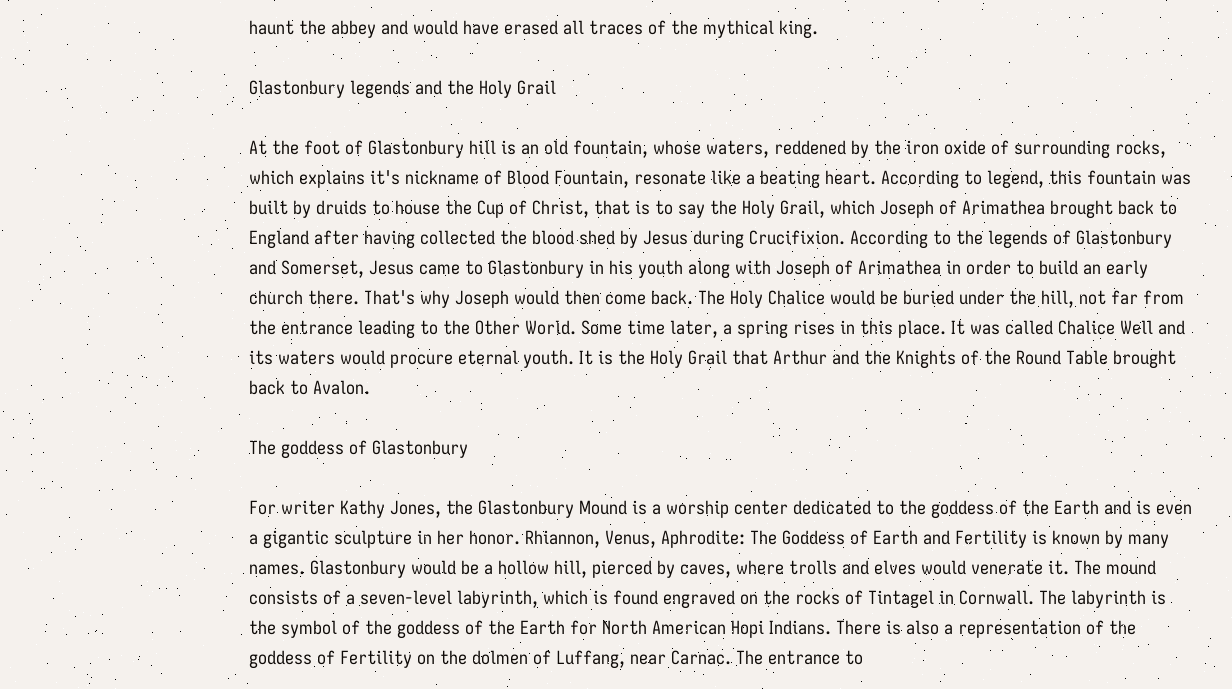haunt the abbey and would have erased all traces of the mythical king.

Glastonbury legends and the Holy Grail

At the foot of Glastonbury hill is an old fountain, whose waters, reddened by the iron oxide of surrounding rocks, which explains it's nickname of Blood Fountain, resonate like a beating heart. According to legend, this fountain was built by druids to house the Cup of Christ, that is to say the Holy Grail, which Joseph of Arimathea brought back to England after having collected the blood shed by Jesus during Crucifixion. According to the legends of Glastonbury and Somerset, Jesus came to Glastonbury in his youth along with Joseph of Arimathea in order to build an early church there. That's why Joseph would then come back. The Holy Chalice would be buried under the hill, not far from the entrance leading to the Other World. Some time later, a spring rises in this place. It was called Chalice Well and its waters would procure eternal youth. It is the Holy Grail that Arthur and the Knights of the Round Table brought back to Avalon.

The goddess of Glastonbury

For writer Kathy Jones, the Glastonbury Mound is a worship center dedicated to the goddess of the Earth and is even a gigantic sculpture in her honor. Rhiannon, Venus, Aphrodite: The Goddess of Earth and Fertility is known by many names. Glastonbury would be a hollow hill, pierced by caves, where trolls and elves would venerate it. The mound consists of a seven-level labyrinth, which is found engraved on the rocks of Tintagel in Cornwall. The labyrinth is the symbol of the goddess of the Earth for North American Hopi Indians. There is also a representation of the goddess of Fertility on the dolmen of Luffang, near Carnac. The entrance to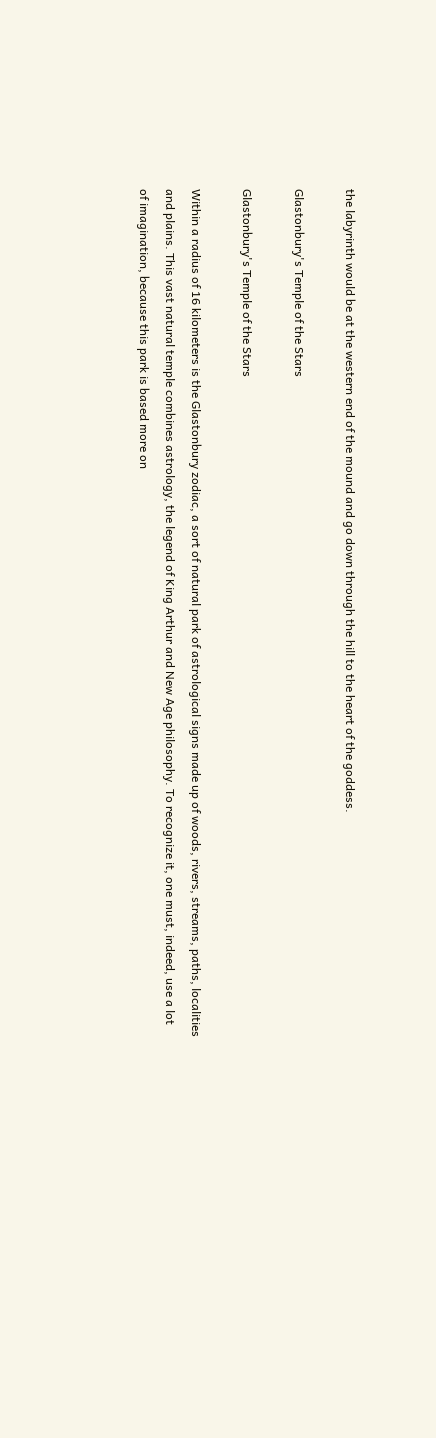the labyrinth would be at the western end of the mound and go down through the hill to the heart of the goddess.

Glastonbury's Temple of the Stars

Glastonbury's Temple of the Stars

Within a radius of 16 kilometers is the Glastonbury zodiac, a sort of natural park of astrological signs made up of woods, rivers, streams, paths, localities and plains. This vast natural temple combines astrology, the legend of King Arthur and New Age philosophy. To recognize it, one must, indeed, use a lot of imagination, because this park is based more on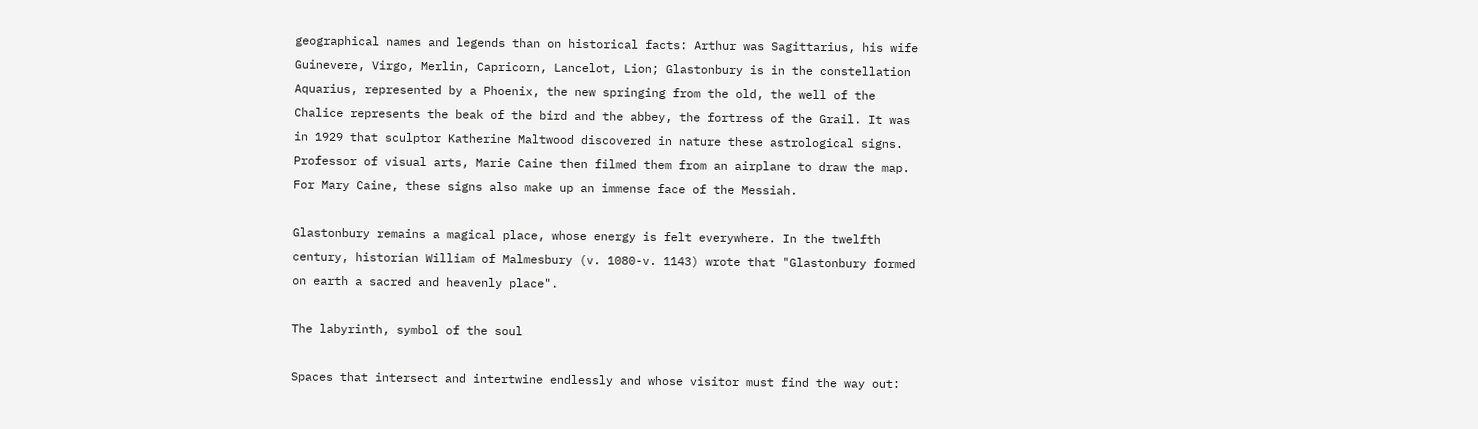geographical names and legends than on historical facts: Arthur was Sagittarius, his wife Guinevere, Virgo, Merlin, Capricorn, Lancelot, Lion; Glastonbury is in the constellation Aquarius, represented by a Phoenix, the new springing from the old, the well of the Chalice represents the beak of the bird and the abbey, the fortress of the Grail. It was in 1929 that sculptor Katherine Maltwood discovered in nature these astrological signs. Professor of visual arts, Marie Caine then filmed them from an airplane to draw the map. For Mary Caine, these signs also make up an immense face of the Messiah.

Glastonbury remains a magical place, whose energy is felt everywhere. In the twelfth century, historian William of Malmesbury (v. 1080-v. 1143) wrote that "Glastonbury formed on earth a sacred and heavenly place".

The labyrinth, symbol of the soul

Spaces that intersect and intertwine endlessly and whose visitor must find the way out: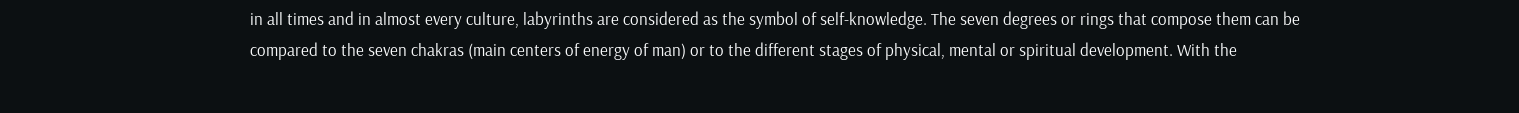in all times and in almost every culture, labyrinths are considered as the symbol of self-knowledge. The seven degrees or rings that compose them can be compared to the seven chakras (main centers of energy of man) or to the different stages of physical, mental or spiritual development. With the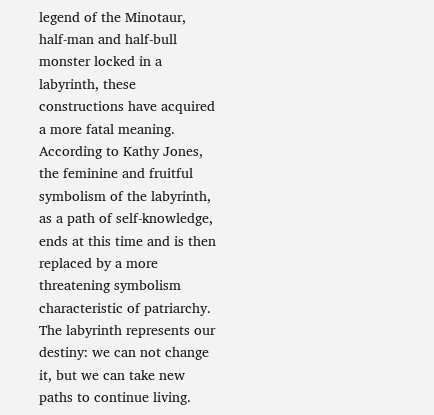legend of the Minotaur, half-man and half-bull monster locked in a labyrinth, these constructions have acquired a more fatal meaning. According to Kathy Jones, the feminine and fruitful symbolism of the labyrinth, as a path of self-knowledge, ends at this time and is then replaced by a more threatening symbolism characteristic of patriarchy. The labyrinth represents our destiny: we can not change it, but we can take new paths to continue living.